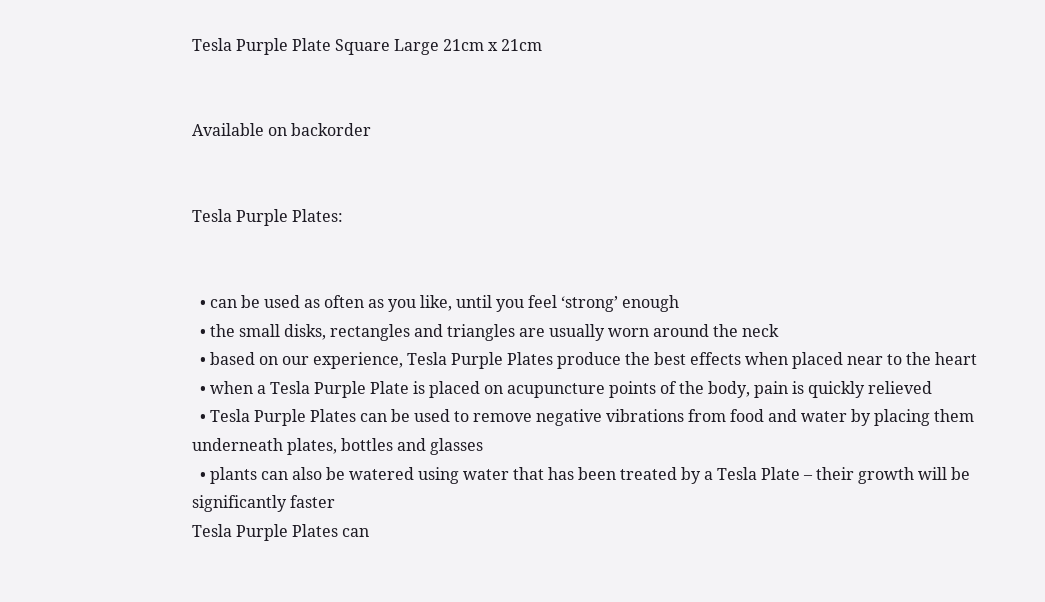Tesla Purple Plate Square Large 21cm x 21cm


Available on backorder


Tesla Purple Plates:


  • can be used as often as you like, until you feel ‘strong’ enough
  • the small disks, rectangles and triangles are usually worn around the neck
  • based on our experience, Tesla Purple Plates produce the best effects when placed near to the heart
  • when a Tesla Purple Plate is placed on acupuncture points of the body, pain is quickly relieved
  • Tesla Purple Plates can be used to remove negative vibrations from food and water by placing them underneath plates, bottles and glasses
  • plants can also be watered using water that has been treated by a Tesla Plate – their growth will be significantly faster
Tesla Purple Plates can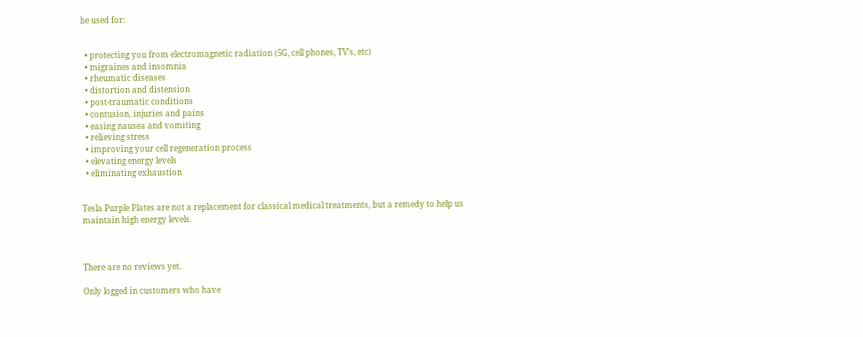be used for:


  • protecting you from electromagnetic radiation (5G, cell phones, TV’s, etc)
  • migraines and insomnia
  • rheumatic diseases
  • distortion and distension
  • post-traumatic conditions
  • contusion, injuries and pains
  • easing nausea and vomiting
  • relieving stress
  • improving your cell regeneration process
  • elevating energy levels
  • eliminating exhaustion


Tesla Purple Plates are not a replacement for classical medical treatments, but a remedy to help us maintain high energy levels.



There are no reviews yet.

Only logged in customers who have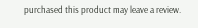purchased this product may leave a review.